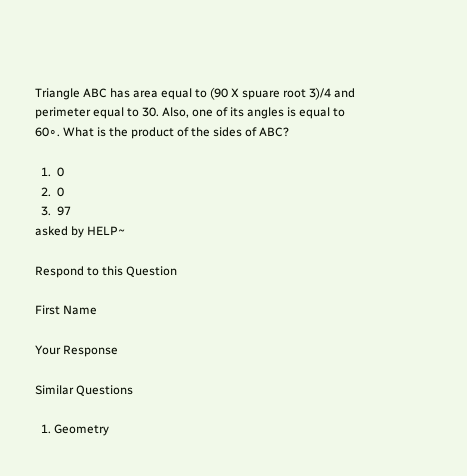Triangle ABC has area equal to (90 X spuare root 3)/4 and perimeter equal to 30. Also, one of its angles is equal to 60∘. What is the product of the sides of ABC?

  1.  0
  2.  0
  3.  97
asked by HELP~

Respond to this Question

First Name

Your Response

Similar Questions

  1. Geometry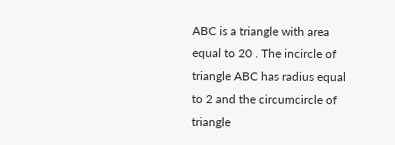ABC is a triangle with area equal to 20 . The incircle of triangle ABC has radius equal to 2 and the circumcircle of triangle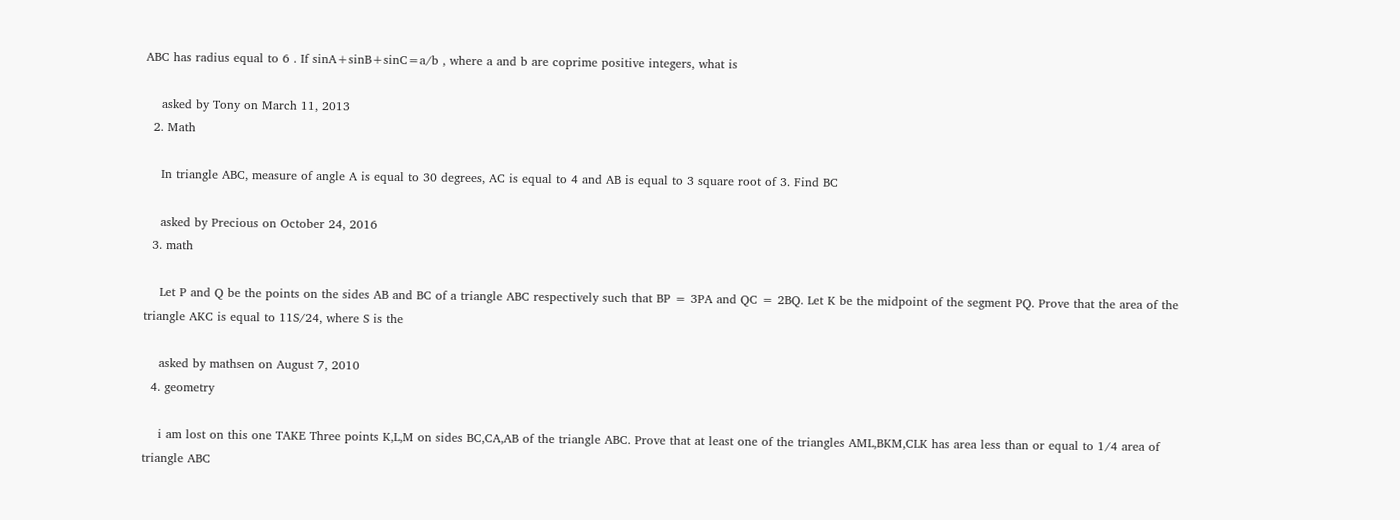ABC has radius equal to 6 . If sinA+sinB+sinC=a/b , where a and b are coprime positive integers, what is

    asked by Tony on March 11, 2013
  2. Math

    In triangle ABC, measure of angle A is equal to 30 degrees, AC is equal to 4 and AB is equal to 3 square root of 3. Find BC

    asked by Precious on October 24, 2016
  3. math

    Let P and Q be the points on the sides AB and BC of a triangle ABC respectively such that BP = 3PA and QC = 2BQ. Let K be the midpoint of the segment PQ. Prove that the area of the triangle AKC is equal to 11S/24, where S is the

    asked by mathsen on August 7, 2010
  4. geometry

    i am lost on this one TAKE Three points K,L,M on sides BC,CA,AB of the triangle ABC. Prove that at least one of the triangles AML,BKM,CLK has area less than or equal to 1/4 area of triangle ABC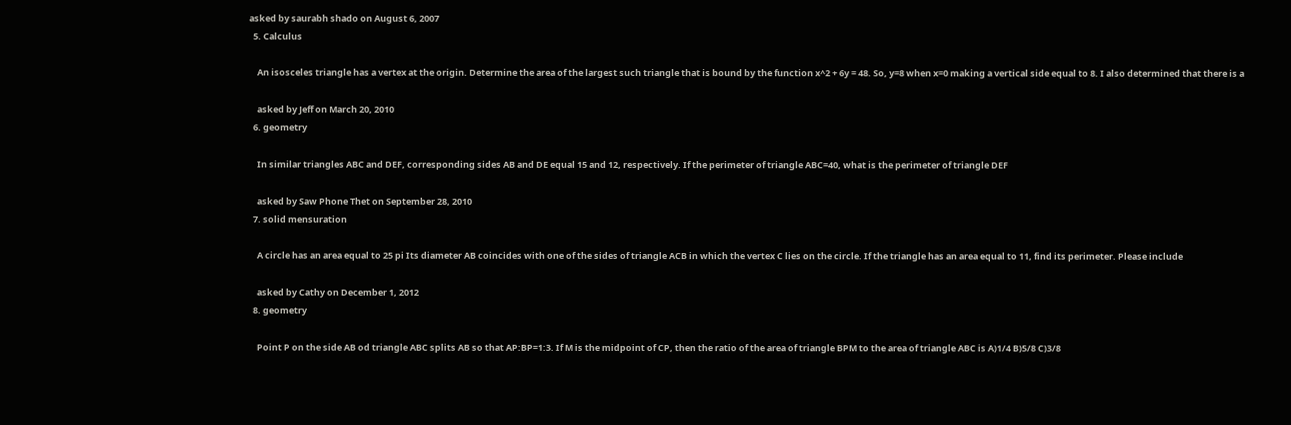asked by saurabh shado on August 6, 2007
  5. Calculus

    An isosceles triangle has a vertex at the origin. Determine the area of the largest such triangle that is bound by the function x^2 + 6y = 48. So, y=8 when x=0 making a vertical side equal to 8. I also determined that there is a

    asked by Jeff on March 20, 2010
  6. geometry

    In similar triangles ABC and DEF, corresponding sides AB and DE equal 15 and 12, respectively. If the perimeter of triangle ABC=40, what is the perimeter of triangle DEF

    asked by Saw Phone Thet on September 28, 2010
  7. solid mensuration

    A circle has an area equal to 25 pi Its diameter AB coincides with one of the sides of triangle ACB in which the vertex C lies on the circle. If the triangle has an area equal to 11, find its perimeter. Please include

    asked by Cathy on December 1, 2012
  8. geometry

    Point P on the side AB od triangle ABC splits AB so that AP:BP=1:3. If M is the midpoint of CP, then the ratio of the area of triangle BPM to the area of triangle ABC is A)1/4 B)5/8 C)3/8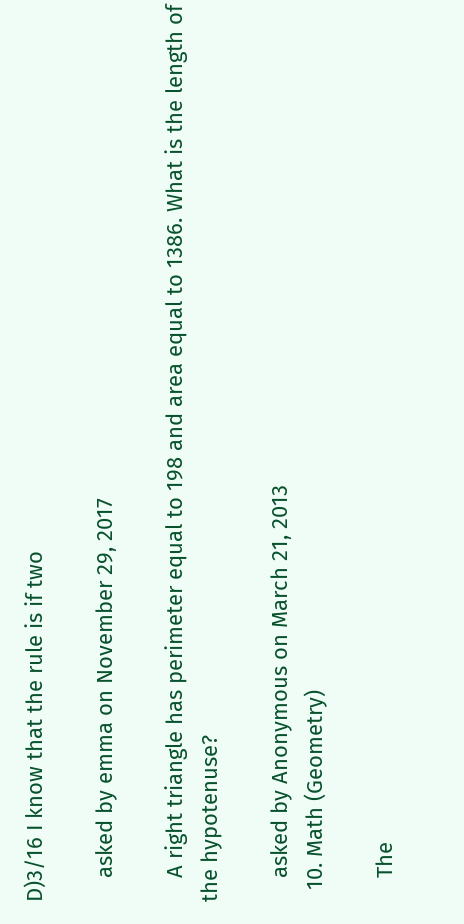D)3/16 I know that the rule is if two

    asked by emma on November 29, 2017

    A right triangle has perimeter equal to 198 and area equal to 1386. What is the length of the hypotenuse?

    asked by Anonymous on March 21, 2013
  10. Math (Geometry)

    The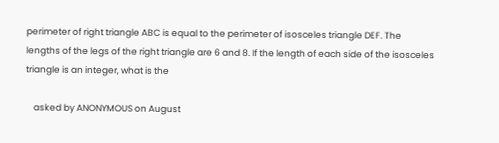perimeter of right triangle ABC is equal to the perimeter of isosceles triangle DEF. The lengths of the legs of the right triangle are 6 and 8. If the length of each side of the isosceles triangle is an integer, what is the

    asked by ANONYMOUS on August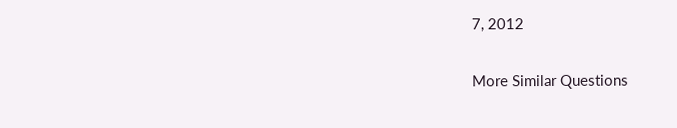7, 2012

More Similar Questions